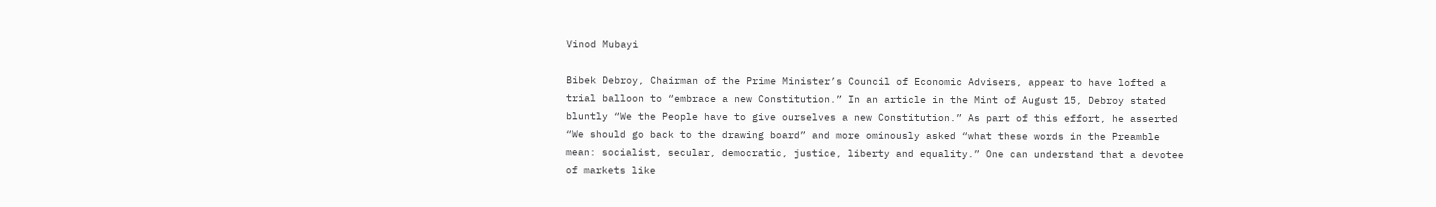Vinod Mubayi

Bibek Debroy, Chairman of the Prime Minister’s Council of Economic Advisers, appear to have lofted a trial balloon to “embrace a new Constitution.” In an article in the Mint of August 15, Debroy stated bluntly “We the People have to give ourselves a new Constitution.” As part of this effort, he asserted “We should go back to the drawing board” and more ominously asked “what these words in the Preamble mean: socialist, secular, democratic, justice, liberty and equality.” One can understand that a devotee of markets like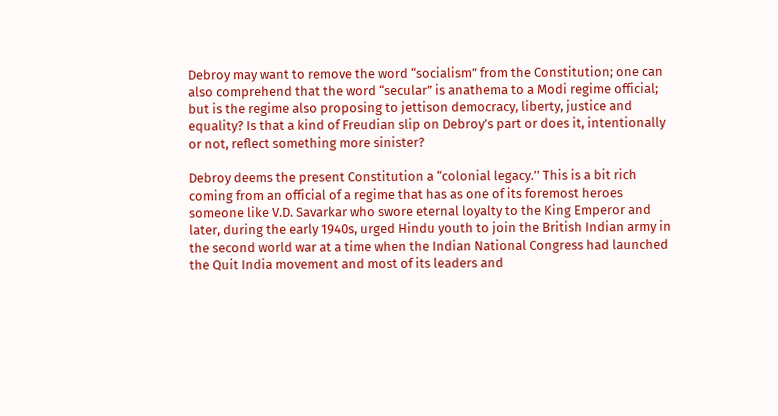Debroy may want to remove the word “socialism” from the Constitution; one can also comprehend that the word “secular” is anathema to a Modi regime official; but is the regime also proposing to jettison democracy, liberty, justice and equality? Is that a kind of Freudian slip on Debroy’s part or does it, intentionally or not, reflect something more sinister?

Debroy deems the present Constitution a “colonial legacy.’’ This is a bit rich coming from an official of a regime that has as one of its foremost heroes someone like V.D. Savarkar who swore eternal loyalty to the King Emperor and later, during the early 1940s, urged Hindu youth to join the British Indian army in the second world war at a time when the Indian National Congress had launched the Quit India movement and most of its leaders and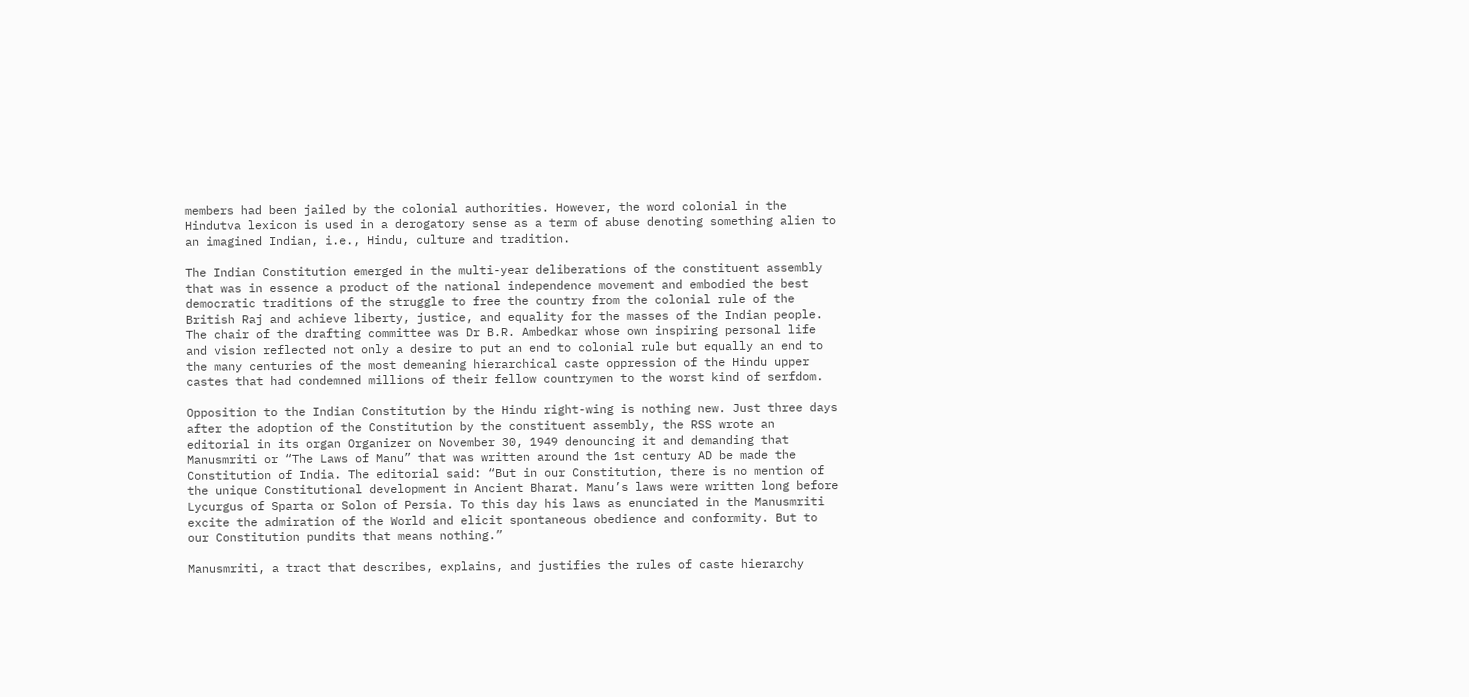members had been jailed by the colonial authorities. However, the word colonial in the Hindutva lexicon is used in a derogatory sense as a term of abuse denoting something alien to an imagined Indian, i.e., Hindu, culture and tradition.

The Indian Constitution emerged in the multi-year deliberations of the constituent assembly that was in essence a product of the national independence movement and embodied the best democratic traditions of the struggle to free the country from the colonial rule of the British Raj and achieve liberty, justice, and equality for the masses of the Indian people. The chair of the drafting committee was Dr B.R. Ambedkar whose own inspiring personal life and vision reflected not only a desire to put an end to colonial rule but equally an end to the many centuries of the most demeaning hierarchical caste oppression of the Hindu upper castes that had condemned millions of their fellow countrymen to the worst kind of serfdom.

Opposition to the Indian Constitution by the Hindu right-wing is nothing new. Just three days after the adoption of the Constitution by the constituent assembly, the RSS wrote an editorial in its organ Organizer on November 30, 1949 denouncing it and demanding that Manusmriti or “The Laws of Manu” that was written around the 1st century AD be made the Constitution of India. The editorial said: “But in our Constitution, there is no mention of the unique Constitutional development in Ancient Bharat. Manu’s laws were written long before Lycurgus of Sparta or Solon of Persia. To this day his laws as enunciated in the Manusmriti excite the admiration of the World and elicit spontaneous obedience and conformity. But to our Constitution pundits that means nothing.”

Manusmriti, a tract that describes, explains, and justifies the rules of caste hierarchy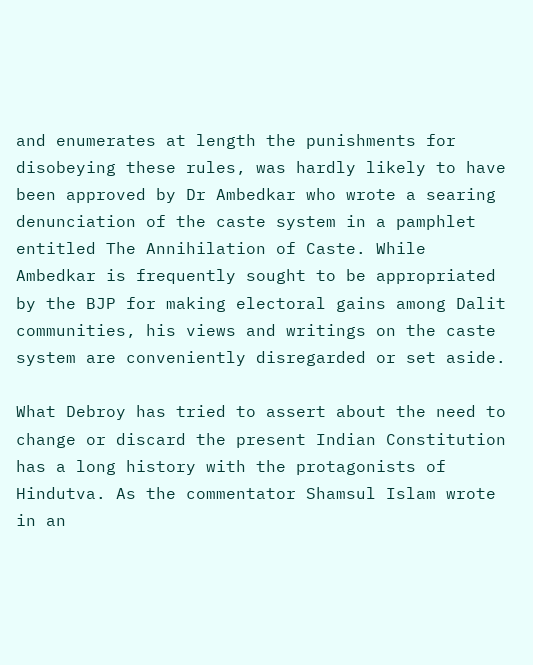and enumerates at length the punishments for disobeying these rules, was hardly likely to have been approved by Dr Ambedkar who wrote a searing denunciation of the caste system in a pamphlet entitled The Annihilation of Caste. While Ambedkar is frequently sought to be appropriated by the BJP for making electoral gains among Dalit communities, his views and writings on the caste system are conveniently disregarded or set aside.

What Debroy has tried to assert about the need to change or discard the present Indian Constitution has a long history with the protagonists of Hindutva. As the commentator Shamsul Islam wrote in an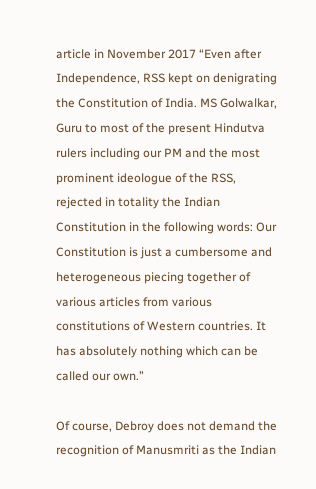article in November 2017 “Even after Independence, RSS kept on denigrating the Constitution of India. MS Golwalkar, Guru to most of the present Hindutva rulers including our PM and the most prominent ideologue of the RSS, rejected in totality the Indian Constitution in the following words: Our Constitution is just a cumbersome and heterogeneous piecing together of various articles from various constitutions of Western countries. It has absolutely nothing which can be called our own.”

Of course, Debroy does not demand the recognition of Manusmriti as the Indian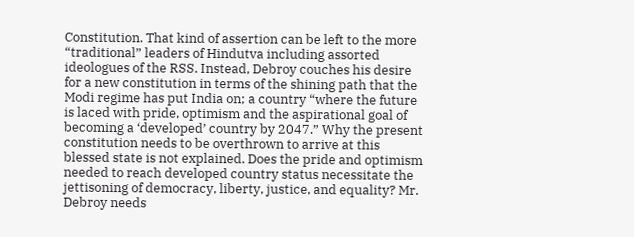Constitution. That kind of assertion can be left to the more “traditional” leaders of Hindutva including assorted ideologues of the RSS. Instead, Debroy couches his desire for a new constitution in terms of the shining path that the Modi regime has put India on; a country “where the future is laced with pride, optimism and the aspirational goal of becoming a ‘developed’ country by 2047.” Why the present constitution needs to be overthrown to arrive at this blessed state is not explained. Does the pride and optimism needed to reach developed country status necessitate the jettisoning of democracy, liberty, justice, and equality? Mr. Debroy needs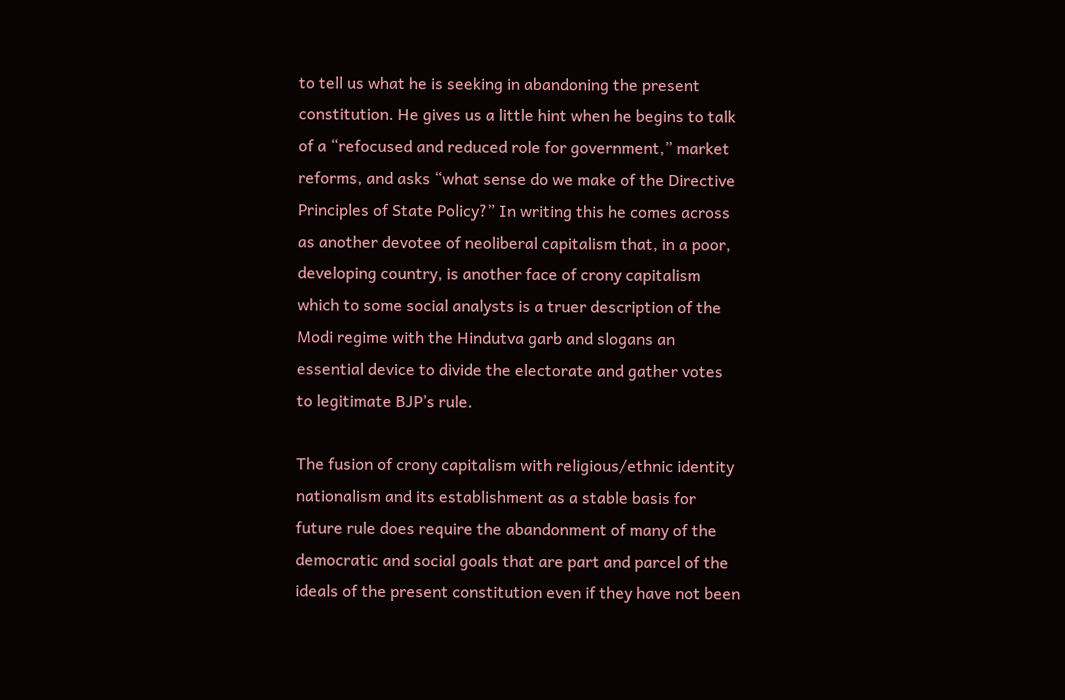to tell us what he is seeking in abandoning the present constitution. He gives us a little hint when he begins to talk of a “refocused and reduced role for government,” market reforms, and asks “what sense do we make of the Directive Principles of State Policy?” In writing this he comes across as another devotee of neoliberal capitalism that, in a poor, developing country, is another face of crony capitalism which to some social analysts is a truer description of the Modi regime with the Hindutva garb and slogans an essential device to divide the electorate and gather votes to legitimate BJP’s rule.

The fusion of crony capitalism with religious/ethnic identity nationalism and its establishment as a stable basis for future rule does require the abandonment of many of the democratic and social goals that are part and parcel of the ideals of the present constitution even if they have not been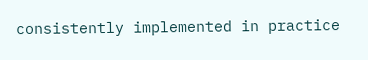consistently implemented in practice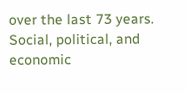over the last 73 years. Social, political, and economic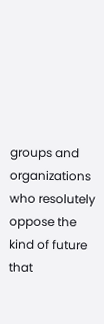groups and organizations who resolutely oppose the kind of future that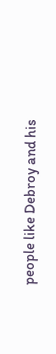people like Debroy and his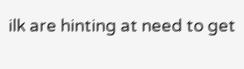ilk are hinting at need to get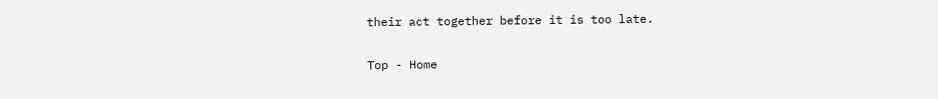their act together before it is too late.

Top - Home